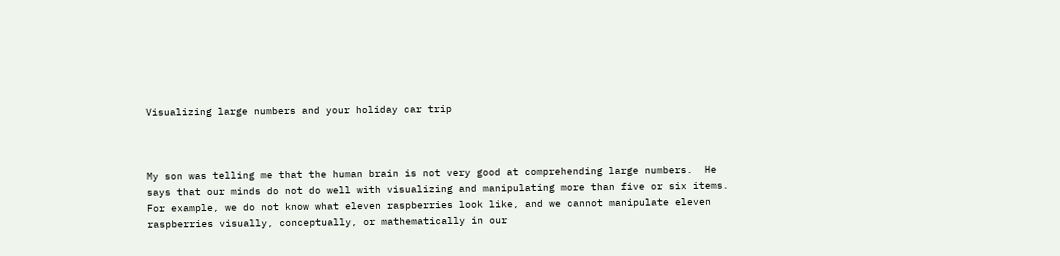Visualizing large numbers and your holiday car trip



My son was telling me that the human brain is not very good at comprehending large numbers.  He says that our minds do not do well with visualizing and manipulating more than five or six items.  For example, we do not know what eleven raspberries look like, and we cannot manipulate eleven raspberries visually, conceptually, or mathematically in our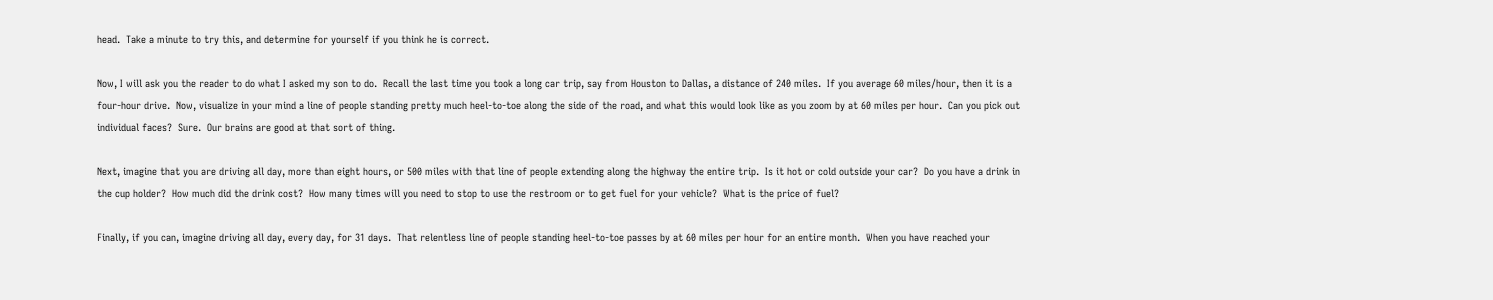head.  Take a minute to try this, and determine for yourself if you think he is correct.

Now, I will ask you the reader to do what I asked my son to do.  Recall the last time you took a long car trip, say from Houston to Dallas, a distance of 240 miles.  If you average 60 miles/hour, then it is a four-hour drive.  Now, visualize in your mind a line of people standing pretty much heel-to-toe along the side of the road, and what this would look like as you zoom by at 60 miles per hour.  Can you pick out individual faces?  Sure.  Our brains are good at that sort of thing.

Next, imagine that you are driving all day, more than eight hours, or 500 miles with that line of people extending along the highway the entire trip.  Is it hot or cold outside your car?  Do you have a drink in the cup holder?  How much did the drink cost?  How many times will you need to stop to use the restroom or to get fuel for your vehicle?  What is the price of fuel?

Finally, if you can, imagine driving all day, every day, for 31 days.  That relentless line of people standing heel-to-toe passes by at 60 miles per hour for an entire month.  When you have reached your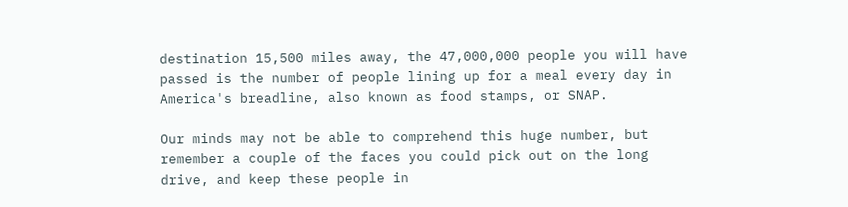destination 15,500 miles away, the 47,000,000 people you will have passed is the number of people lining up for a meal every day in America's breadline, also known as food stamps, or SNAP.

Our minds may not be able to comprehend this huge number, but remember a couple of the faces you could pick out on the long drive, and keep these people in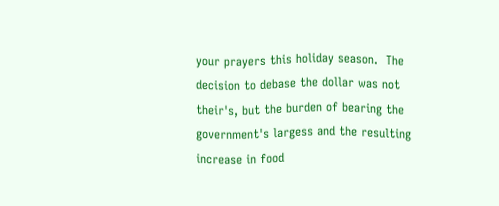your prayers this holiday season.  The decision to debase the dollar was not their's, but the burden of bearing the government's largess and the resulting increase in food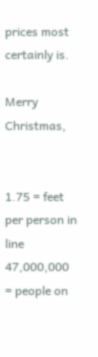prices most certainly is.

Merry Christmas,


1.75 = feet per person in line
47,000,000 = people on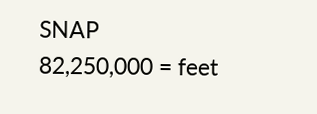SNAP
82,250,000 = feet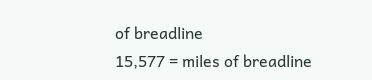of breadline
15,577 = miles of breadline